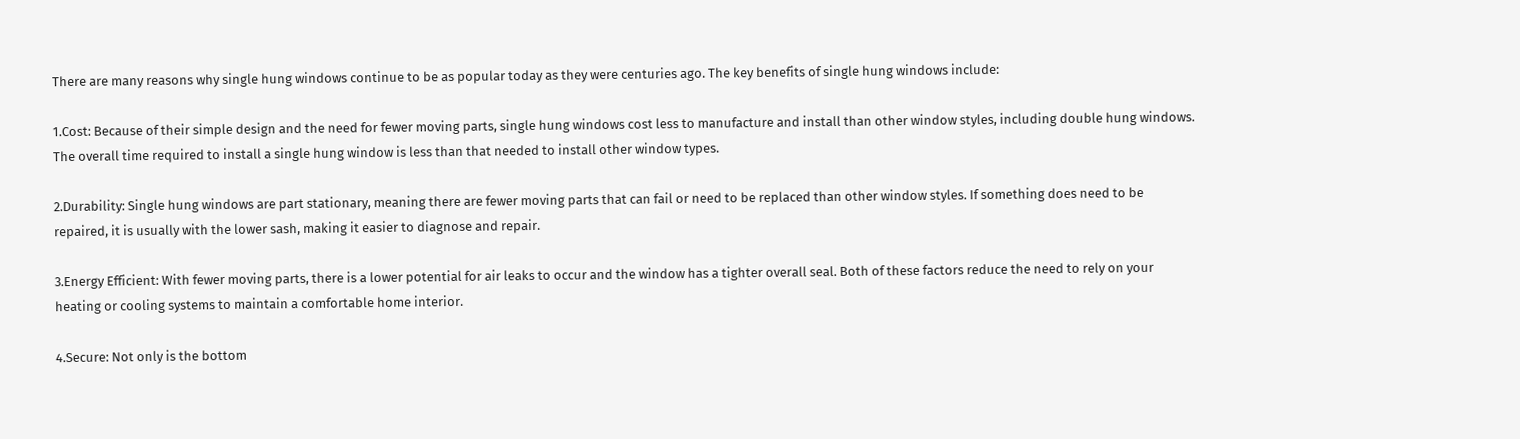There are many reasons why single hung windows continue to be as popular today as they were centuries ago. The key benefits of single hung windows include:

1.Cost: Because of their simple design and the need for fewer moving parts, single hung windows cost less to manufacture and install than other window styles, including double hung windows. The overall time required to install a single hung window is less than that needed to install other window types.

2.Durability: Single hung windows are part stationary, meaning there are fewer moving parts that can fail or need to be replaced than other window styles. If something does need to be repaired, it is usually with the lower sash, making it easier to diagnose and repair.

3.Energy Efficient: With fewer moving parts, there is a lower potential for air leaks to occur and the window has a tighter overall seal. Both of these factors reduce the need to rely on your heating or cooling systems to maintain a comfortable home interior.

4.Secure: Not only is the bottom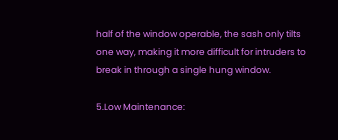half of the window operable, the sash only tilts one way, making it more difficult for intruders to break in through a single hung window.

5.Low Maintenance: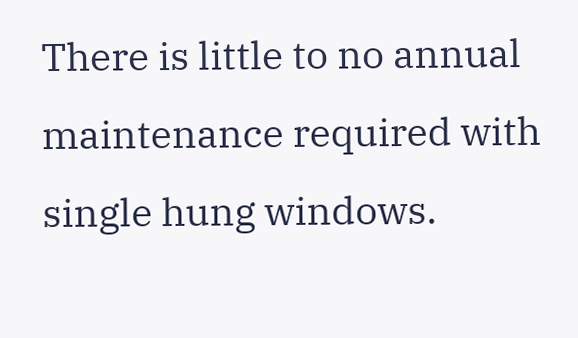There is little to no annual maintenance required with single hung windows.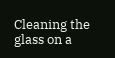Cleaning the glass on a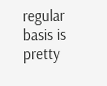regular basis is pretty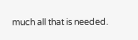much all that is needed.